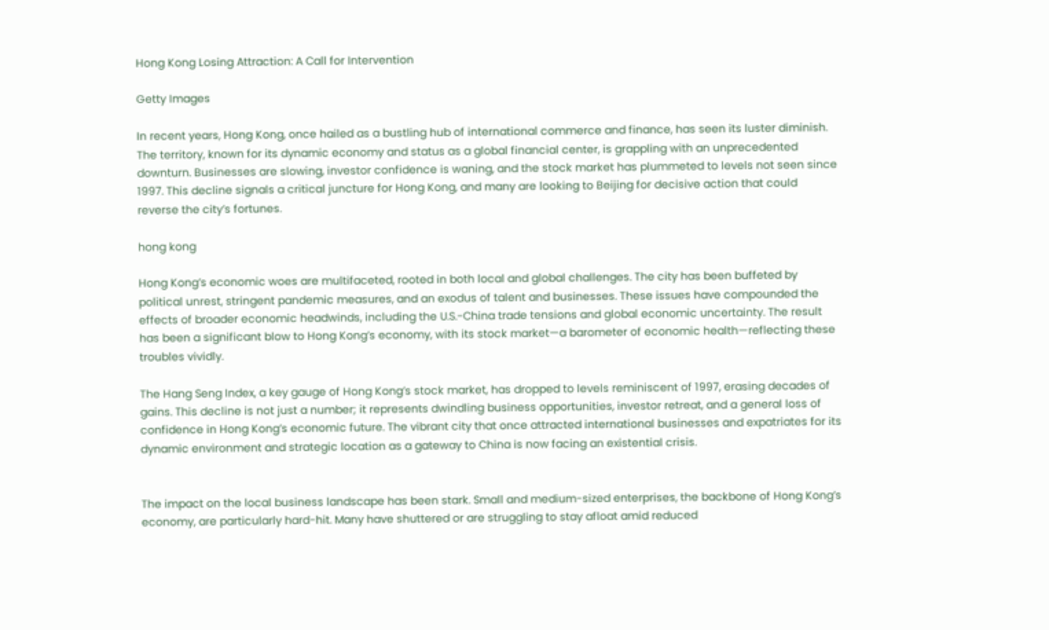Hong Kong Losing Attraction: A Call for Intervention

Getty Images

In recent years, Hong Kong, once hailed as a bustling hub of international commerce and finance, has seen its luster diminish. The territory, known for its dynamic economy and status as a global financial center, is grappling with an unprecedented downturn. Businesses are slowing, investor confidence is waning, and the stock market has plummeted to levels not seen since 1997. This decline signals a critical juncture for Hong Kong, and many are looking to Beijing for decisive action that could reverse the city’s fortunes.

hong kong

Hong Kong’s economic woes are multifaceted, rooted in both local and global challenges. The city has been buffeted by political unrest, stringent pandemic measures, and an exodus of talent and businesses. These issues have compounded the effects of broader economic headwinds, including the U.S.-China trade tensions and global economic uncertainty. The result has been a significant blow to Hong Kong’s economy, with its stock market—a barometer of economic health—reflecting these troubles vividly.

The Hang Seng Index, a key gauge of Hong Kong’s stock market, has dropped to levels reminiscent of 1997, erasing decades of gains. This decline is not just a number; it represents dwindling business opportunities, investor retreat, and a general loss of confidence in Hong Kong’s economic future. The vibrant city that once attracted international businesses and expatriates for its dynamic environment and strategic location as a gateway to China is now facing an existential crisis.


The impact on the local business landscape has been stark. Small and medium-sized enterprises, the backbone of Hong Kong’s economy, are particularly hard-hit. Many have shuttered or are struggling to stay afloat amid reduced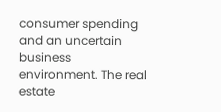consumer spending and an uncertain business environment. The real estate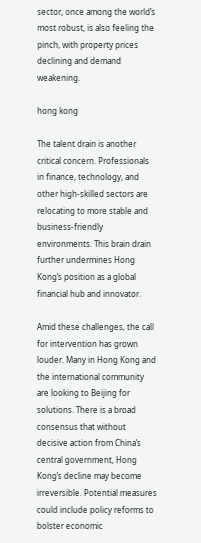sector, once among the world’s most robust, is also feeling the pinch, with property prices declining and demand weakening.

hong kong

The talent drain is another critical concern. Professionals in finance, technology, and other high-skilled sectors are relocating to more stable and business-friendly environments. This brain drain further undermines Hong Kong’s position as a global financial hub and innovator.

Amid these challenges, the call for intervention has grown louder. Many in Hong Kong and the international community are looking to Beijing for solutions. There is a broad consensus that without decisive action from China’s central government, Hong Kong’s decline may become irreversible. Potential measures could include policy reforms to bolster economic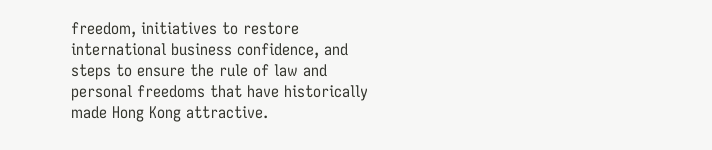freedom, initiatives to restore international business confidence, and steps to ensure the rule of law and personal freedoms that have historically made Hong Kong attractive.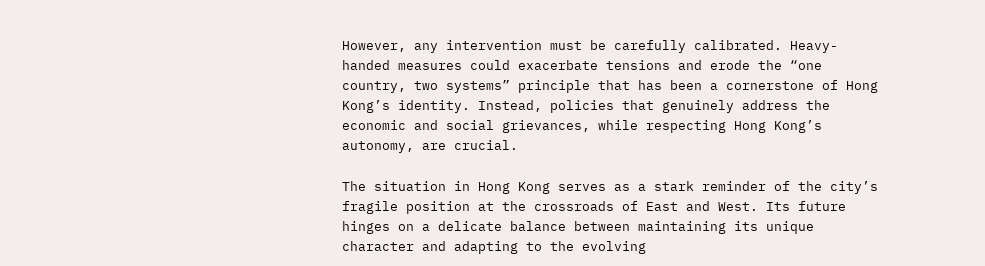However, any intervention must be carefully calibrated. Heavy-handed measures could exacerbate tensions and erode the “one country, two systems” principle that has been a cornerstone of Hong Kong’s identity. Instead, policies that genuinely address the economic and social grievances, while respecting Hong Kong’s autonomy, are crucial.

The situation in Hong Kong serves as a stark reminder of the city’s fragile position at the crossroads of East and West. Its future hinges on a delicate balance between maintaining its unique character and adapting to the evolving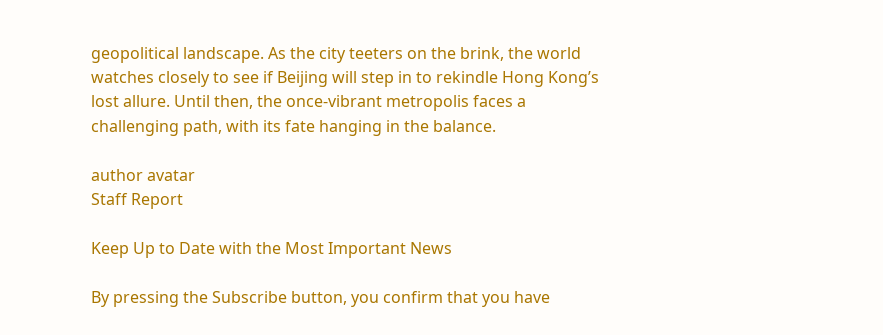geopolitical landscape. As the city teeters on the brink, the world watches closely to see if Beijing will step in to rekindle Hong Kong’s lost allure. Until then, the once-vibrant metropolis faces a challenging path, with its fate hanging in the balance.

author avatar
Staff Report

Keep Up to Date with the Most Important News

By pressing the Subscribe button, you confirm that you have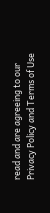read and are agreeing to our Privacy Policy and Terms of Use